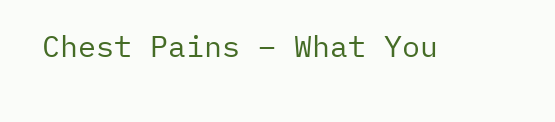Chest Pains – What You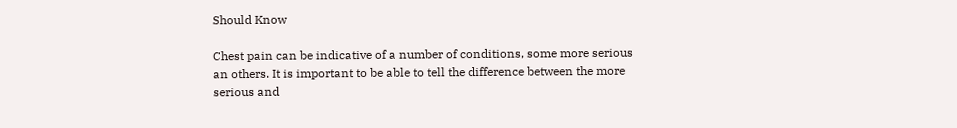Should Know

Chest pain can be indicative of a number of conditions, some more serious an others. It is important to be able to tell the difference between the more serious and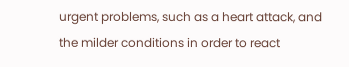urgent problems, such as a heart attack, and the milder conditions in order to react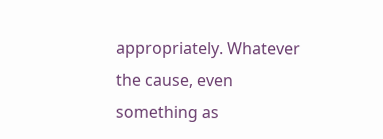appropriately. Whatever the cause, even something as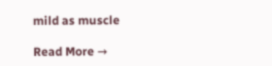mild as muscle

Read More →